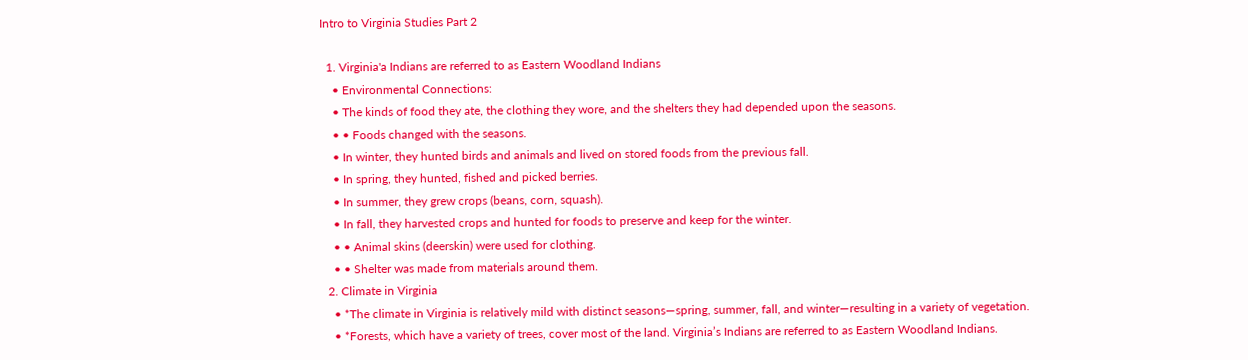Intro to Virginia Studies Part 2

  1. Virginia'a Indians are referred to as Eastern Woodland Indians
    • Environmental Connections:
    • The kinds of food they ate, the clothing they wore, and the shelters they had depended upon the seasons.
    • • Foods changed with the seasons.
    • In winter, they hunted birds and animals and lived on stored foods from the previous fall.
    • In spring, they hunted, fished and picked berries.
    • In summer, they grew crops (beans, corn, squash).
    • In fall, they harvested crops and hunted for foods to preserve and keep for the winter.
    • • Animal skins (deerskin) were used for clothing.
    • • Shelter was made from materials around them.
  2. Climate in Virginia
    • *The climate in Virginia is relatively mild with distinct seasons—spring, summer, fall, and winter—resulting in a variety of vegetation.
    • *Forests, which have a variety of trees, cover most of the land. Virginia’s Indians are referred to as Eastern Woodland Indians.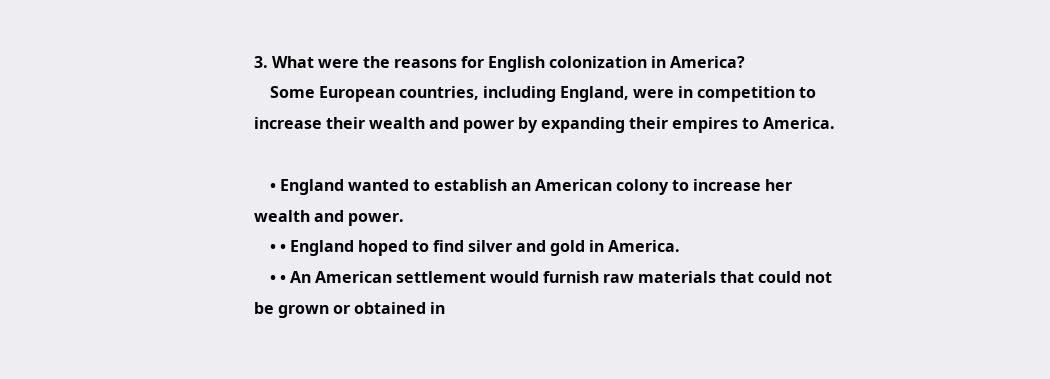3. What were the reasons for English colonization in America?
    Some European countries, including England, were in competition to increase their wealth and power by expanding their empires to America.

    • England wanted to establish an American colony to increase her wealth and power.
    • • England hoped to find silver and gold in America.
    • • An American settlement would furnish raw materials that could not be grown or obtained in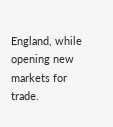England, while opening new markets for trade.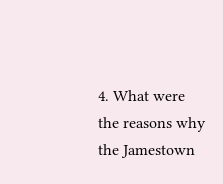4. What were the reasons why the Jamestown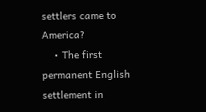settlers came to America?
    • The first permanent English settlement in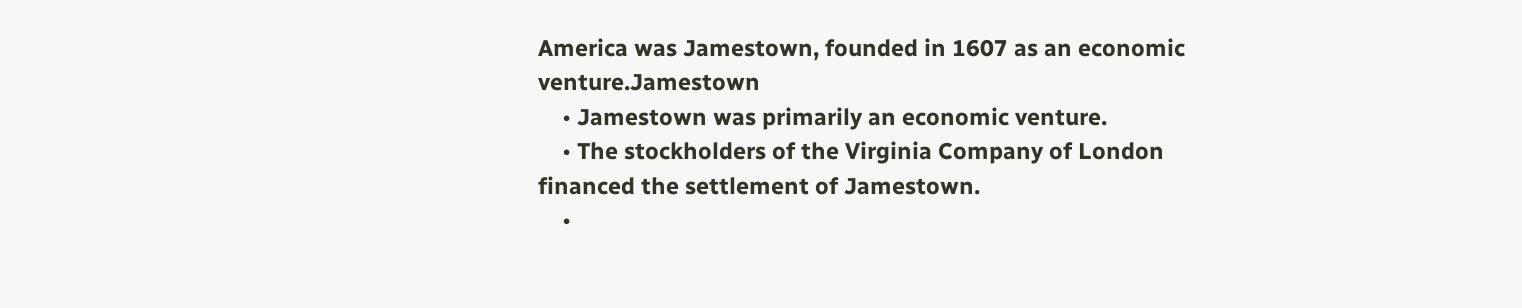America was Jamestown, founded in 1607 as an economic venture.Jamestown
    • Jamestown was primarily an economic venture.
    • The stockholders of the Virginia Company of London financed the settlement of Jamestown.
    •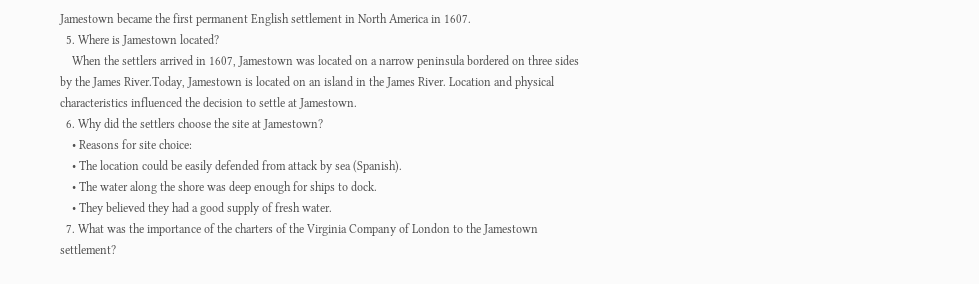Jamestown became the first permanent English settlement in North America in 1607.
  5. Where is Jamestown located?
    When the settlers arrived in 1607, Jamestown was located on a narrow peninsula bordered on three sides by the James River.Today, Jamestown is located on an island in the James River. Location and physical characteristics influenced the decision to settle at Jamestown.
  6. Why did the settlers choose the site at Jamestown?
    • Reasons for site choice:
    • The location could be easily defended from attack by sea (Spanish).
    • The water along the shore was deep enough for ships to dock.
    • They believed they had a good supply of fresh water.
  7. What was the importance of the charters of the Virginia Company of London to the Jamestown settlement?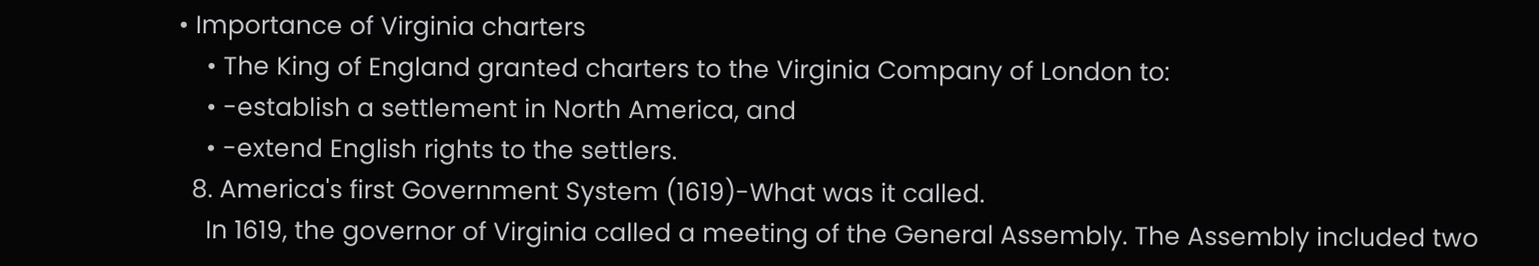• Importance of Virginia charters
    • The King of England granted charters to the Virginia Company of London to:
    • -establish a settlement in North America, and
    • -extend English rights to the settlers.
  8. America's first Government System (1619)-What was it called.
    In 1619, the governor of Virginia called a meeting of the General Assembly. The Assembly included two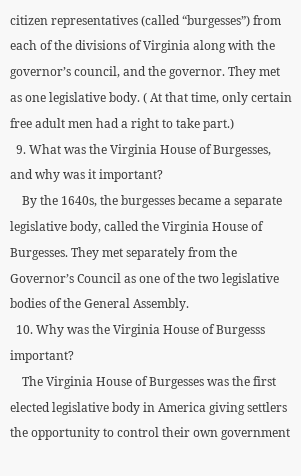citizen representatives (called “burgesses”) from each of the divisions of Virginia along with the governor’s council, and the governor. They met as one legislative body. ( At that time, only certain free adult men had a right to take part.)
  9. What was the Virginia House of Burgesses, and why was it important?
    By the 1640s, the burgesses became a separate legislative body, called the Virginia House of Burgesses. They met separately from the Governor’s Council as one of the two legislative bodies of the General Assembly.
  10. Why was the Virginia House of Burgesss important?
    The Virginia House of Burgesses was the first elected legislative body in America giving settlers the opportunity to control their own government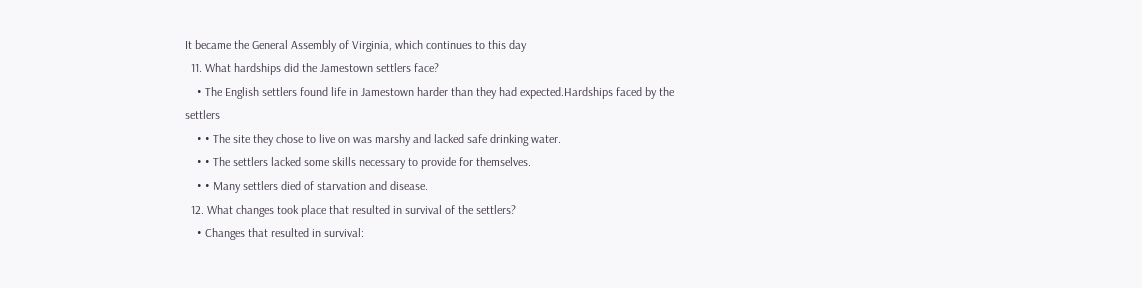It became the General Assembly of Virginia, which continues to this day
  11. What hardships did the Jamestown settlers face?
    • The English settlers found life in Jamestown harder than they had expected.Hardships faced by the settlers
    • • The site they chose to live on was marshy and lacked safe drinking water.
    • • The settlers lacked some skills necessary to provide for themselves.
    • • Many settlers died of starvation and disease.
  12. What changes took place that resulted in survival of the settlers?
    • Changes that resulted in survival: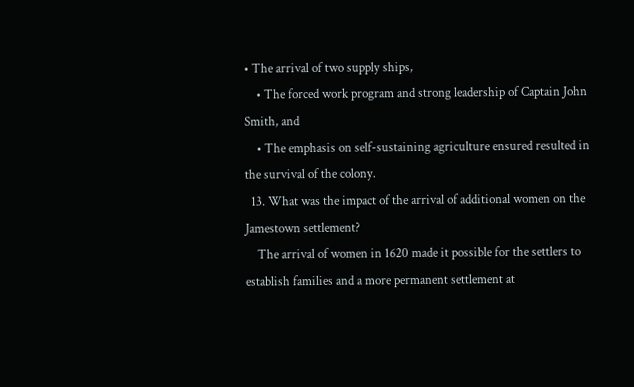• The arrival of two supply ships,
    • The forced work program and strong leadership of Captain John Smith, and
    • The emphasis on self-sustaining agriculture ensured resulted in the survival of the colony.
  13. What was the impact of the arrival of additional women on the Jamestown settlement?
    The arrival of women in 1620 made it possible for the settlers to establish families and a more permanent settlement at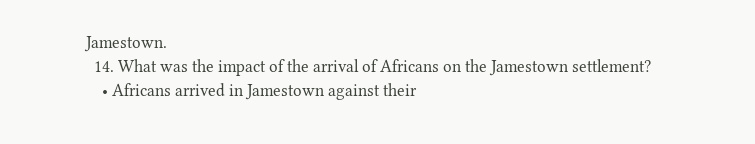Jamestown.
  14. What was the impact of the arrival of Africans on the Jamestown settlement?
    • Africans arrived in Jamestown against their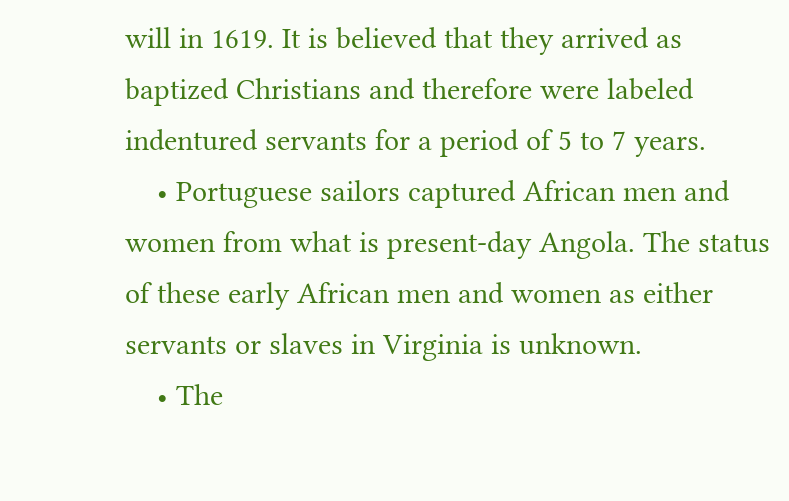will in 1619. It is believed that they arrived as baptized Christians and therefore were labeled indentured servants for a period of 5 to 7 years.
    • Portuguese sailors captured African men and women from what is present-day Angola. The status of these early African men and women as either servants or slaves in Virginia is unknown.
    • The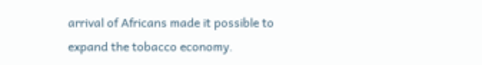arrival of Africans made it possible to expand the tobacco economy.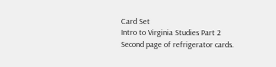Card Set
Intro to Virginia Studies Part 2
Second page of refrigerator cards.